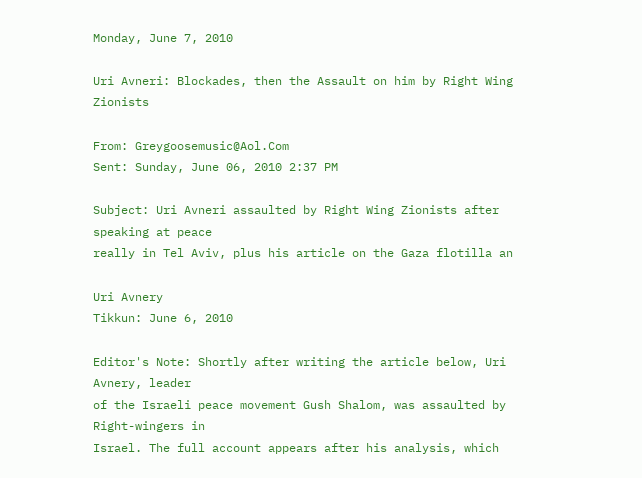Monday, June 7, 2010

Uri Avneri: Blockades, then the Assault on him by Right Wing Zionists

From: Greygoosemusic@Aol.Com
Sent: Sunday, June 06, 2010 2:37 PM

Subject: Uri Avneri assaulted by Right Wing Zionists after speaking at peace
really in Tel Aviv, plus his article on the Gaza flotilla an

Uri Avnery
Tikkun: June 6, 2010

Editor's Note: Shortly after writing the article below, Uri Avnery, leader
of the Israeli peace movement Gush Shalom, was assaulted by Right-wingers in
Israel. The full account appears after his analysis, which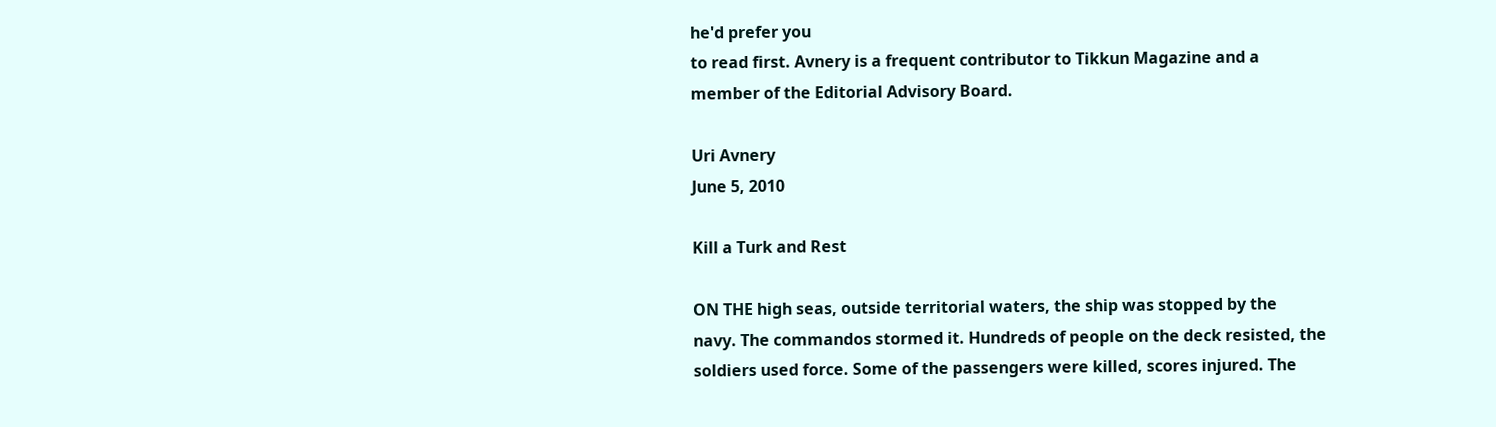he'd prefer you
to read first. Avnery is a frequent contributor to Tikkun Magazine and a
member of the Editorial Advisory Board.

Uri Avnery
June 5, 2010

Kill a Turk and Rest

ON THE high seas, outside territorial waters, the ship was stopped by the
navy. The commandos stormed it. Hundreds of people on the deck resisted, the
soldiers used force. Some of the passengers were killed, scores injured. The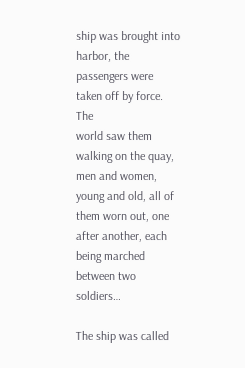ship was brought into harbor, the passengers were taken off by force. The
world saw them walking on the quay, men and women, young and old, all of
them worn out, one after another, each being marched between two soldiers…

The ship was called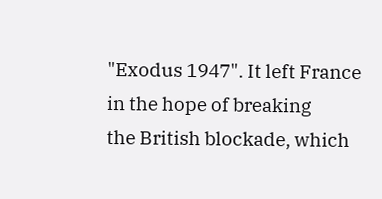"Exodus 1947". It left France in the hope of breaking
the British blockade, which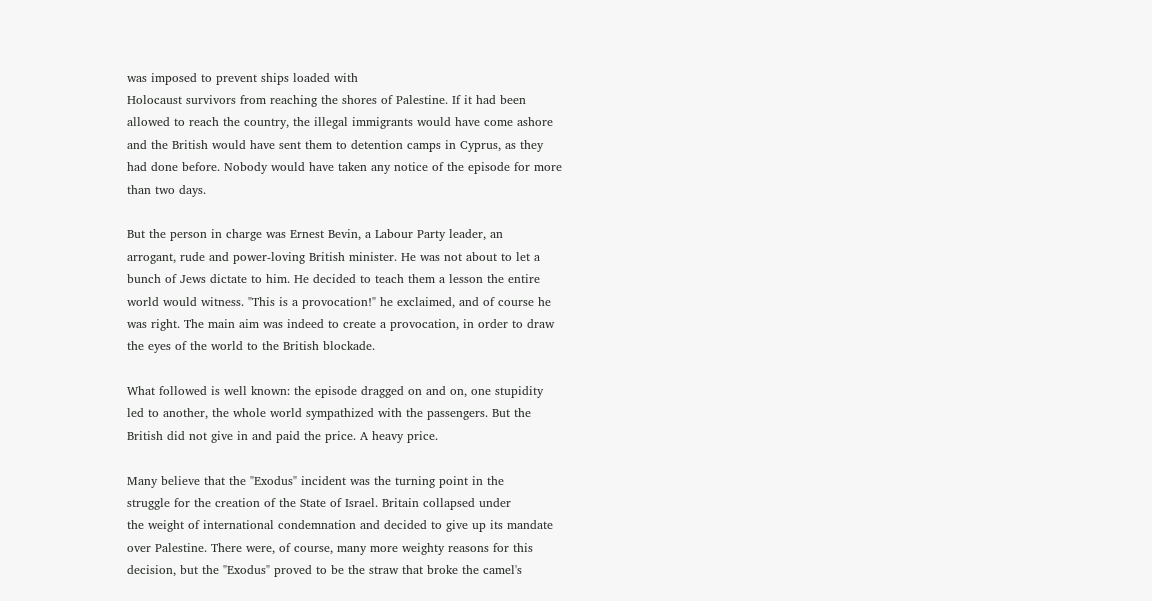was imposed to prevent ships loaded with
Holocaust survivors from reaching the shores of Palestine. If it had been
allowed to reach the country, the illegal immigrants would have come ashore
and the British would have sent them to detention camps in Cyprus, as they
had done before. Nobody would have taken any notice of the episode for more
than two days.

But the person in charge was Ernest Bevin, a Labour Party leader, an
arrogant, rude and power-loving British minister. He was not about to let a
bunch of Jews dictate to him. He decided to teach them a lesson the entire
world would witness. "This is a provocation!" he exclaimed, and of course he
was right. The main aim was indeed to create a provocation, in order to draw
the eyes of the world to the British blockade.

What followed is well known: the episode dragged on and on, one stupidity
led to another, the whole world sympathized with the passengers. But the
British did not give in and paid the price. A heavy price.

Many believe that the "Exodus" incident was the turning point in the
struggle for the creation of the State of Israel. Britain collapsed under
the weight of international condemnation and decided to give up its mandate
over Palestine. There were, of course, many more weighty reasons for this
decision, but the "Exodus" proved to be the straw that broke the camel's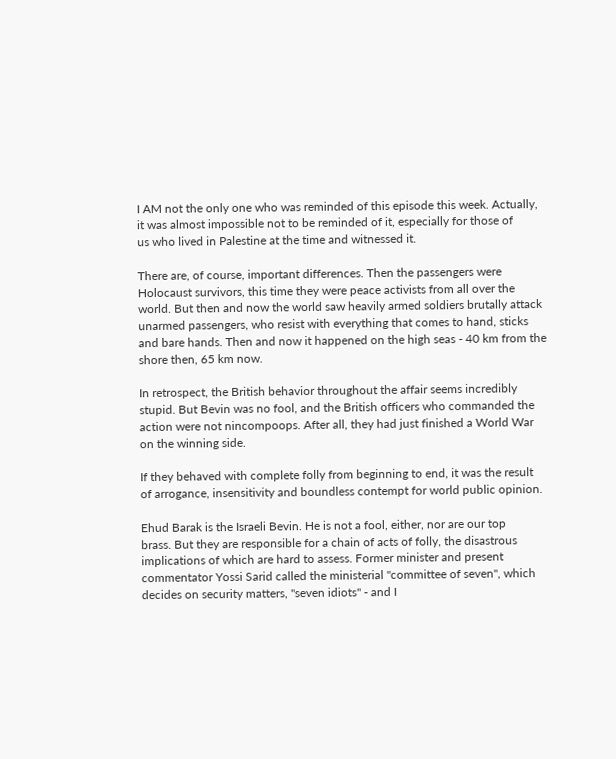I AM not the only one who was reminded of this episode this week. Actually,
it was almost impossible not to be reminded of it, especially for those of
us who lived in Palestine at the time and witnessed it.

There are, of course, important differences. Then the passengers were
Holocaust survivors, this time they were peace activists from all over the
world. But then and now the world saw heavily armed soldiers brutally attack
unarmed passengers, who resist with everything that comes to hand, sticks
and bare hands. Then and now it happened on the high seas - 40 km from the
shore then, 65 km now.

In retrospect, the British behavior throughout the affair seems incredibly
stupid. But Bevin was no fool, and the British officers who commanded the
action were not nincompoops. After all, they had just finished a World War
on the winning side.

If they behaved with complete folly from beginning to end, it was the result
of arrogance, insensitivity and boundless contempt for world public opinion.

Ehud Barak is the Israeli Bevin. He is not a fool, either, nor are our top
brass. But they are responsible for a chain of acts of folly, the disastrous
implications of which are hard to assess. Former minister and present
commentator Yossi Sarid called the ministerial "committee of seven", which
decides on security matters, "seven idiots" - and I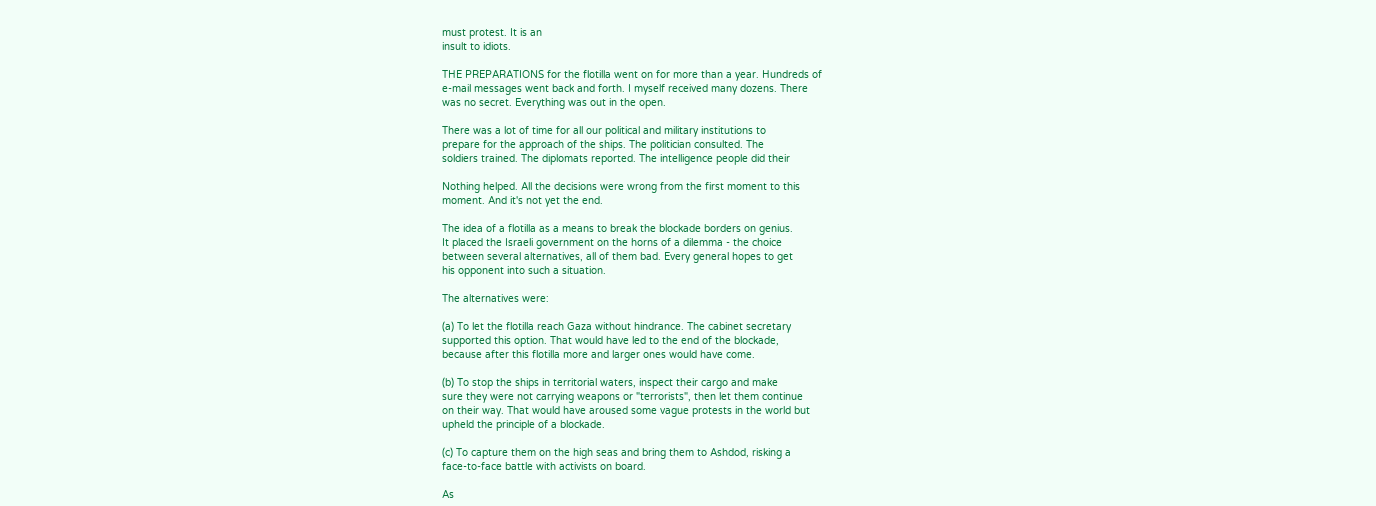must protest. It is an
insult to idiots.

THE PREPARATIONS for the flotilla went on for more than a year. Hundreds of
e-mail messages went back and forth. I myself received many dozens. There
was no secret. Everything was out in the open.

There was a lot of time for all our political and military institutions to
prepare for the approach of the ships. The politician consulted. The
soldiers trained. The diplomats reported. The intelligence people did their

Nothing helped. All the decisions were wrong from the first moment to this
moment. And it's not yet the end.

The idea of a flotilla as a means to break the blockade borders on genius.
It placed the Israeli government on the horns of a dilemma - the choice
between several alternatives, all of them bad. Every general hopes to get
his opponent into such a situation.

The alternatives were:

(a) To let the flotilla reach Gaza without hindrance. The cabinet secretary
supported this option. That would have led to the end of the blockade,
because after this flotilla more and larger ones would have come.

(b) To stop the ships in territorial waters, inspect their cargo and make
sure they were not carrying weapons or "terrorists", then let them continue
on their way. That would have aroused some vague protests in the world but
upheld the principle of a blockade.

(c) To capture them on the high seas and bring them to Ashdod, risking a
face-to-face battle with activists on board.

As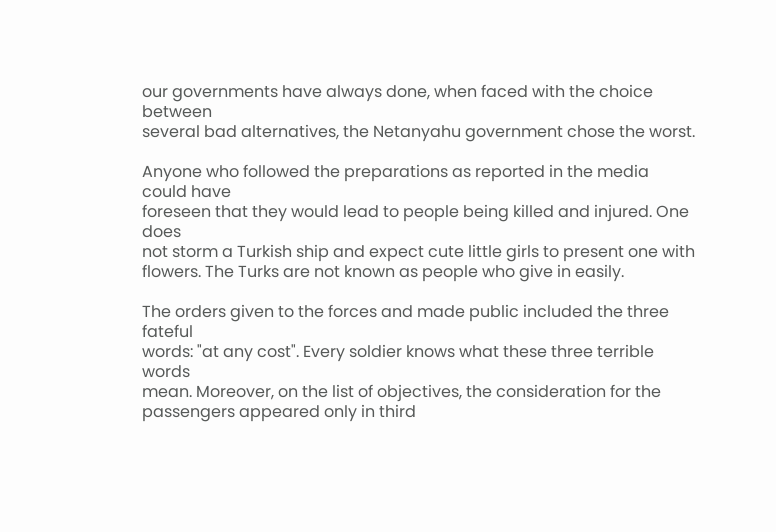our governments have always done, when faced with the choice between
several bad alternatives, the Netanyahu government chose the worst.

Anyone who followed the preparations as reported in the media could have
foreseen that they would lead to people being killed and injured. One does
not storm a Turkish ship and expect cute little girls to present one with
flowers. The Turks are not known as people who give in easily.

The orders given to the forces and made public included the three fateful
words: "at any cost". Every soldier knows what these three terrible words
mean. Moreover, on the list of objectives, the consideration for the
passengers appeared only in third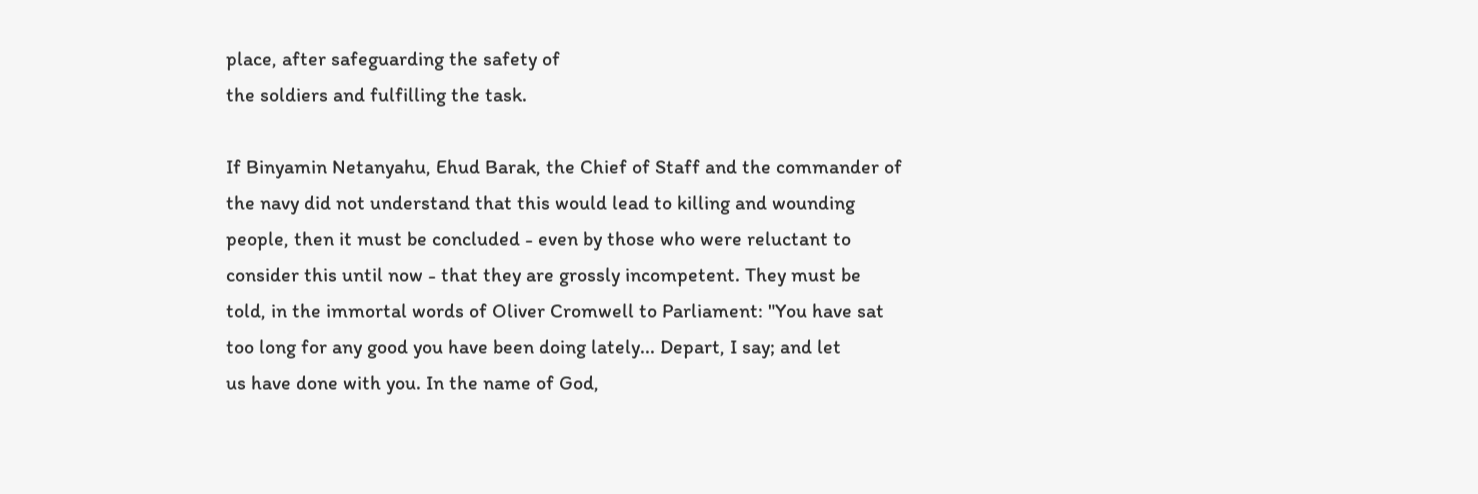place, after safeguarding the safety of
the soldiers and fulfilling the task.

If Binyamin Netanyahu, Ehud Barak, the Chief of Staff and the commander of
the navy did not understand that this would lead to killing and wounding
people, then it must be concluded - even by those who were reluctant to
consider this until now - that they are grossly incompetent. They must be
told, in the immortal words of Oliver Cromwell to Parliament: "You have sat
too long for any good you have been doing lately... Depart, I say; and let
us have done with you. In the name of God,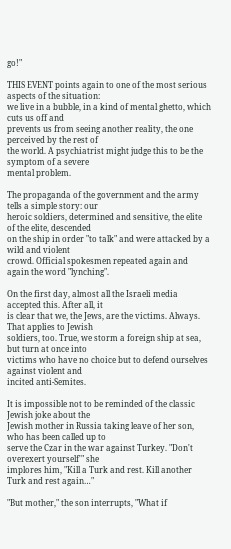go!"

THIS EVENT points again to one of the most serious aspects of the situation:
we live in a bubble, in a kind of mental ghetto, which cuts us off and
prevents us from seeing another reality, the one perceived by the rest of
the world. A psychiatrist might judge this to be the symptom of a severe
mental problem.

The propaganda of the government and the army tells a simple story: our
heroic soldiers, determined and sensitive, the elite of the elite, descended
on the ship in order "to talk" and were attacked by a wild and violent
crowd. Official spokesmen repeated again and again the word "lynching".

On the first day, almost all the Israeli media accepted this. After all, it
is clear that we, the Jews, are the victims. Always. That applies to Jewish
soldiers, too. True, we storm a foreign ship at sea, but turn at once into
victims who have no choice but to defend ourselves against violent and
incited anti-Semites.

It is impossible not to be reminded of the classic Jewish joke about the
Jewish mother in Russia taking leave of her son, who has been called up to
serve the Czar in the war against Turkey. "Don't overexert yourself'" she
implores him, "Kill a Turk and rest. Kill another Turk and rest again…"

"But mother," the son interrupts, "What if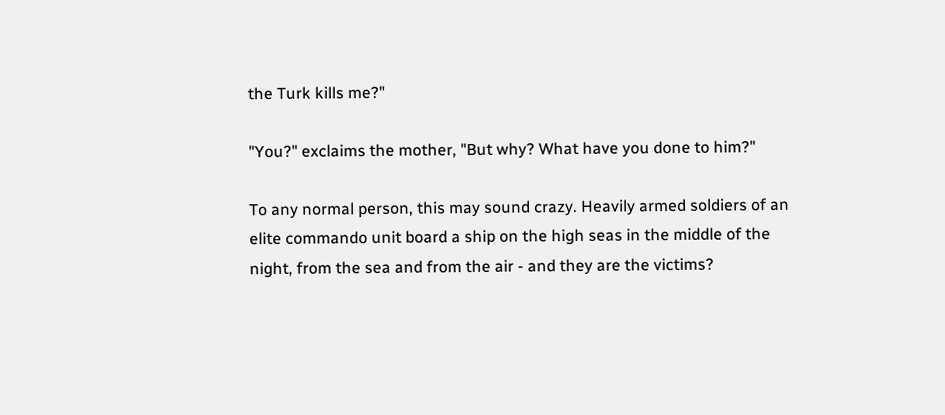the Turk kills me?"

"You?" exclaims the mother, "But why? What have you done to him?"

To any normal person, this may sound crazy. Heavily armed soldiers of an
elite commando unit board a ship on the high seas in the middle of the
night, from the sea and from the air - and they are the victims?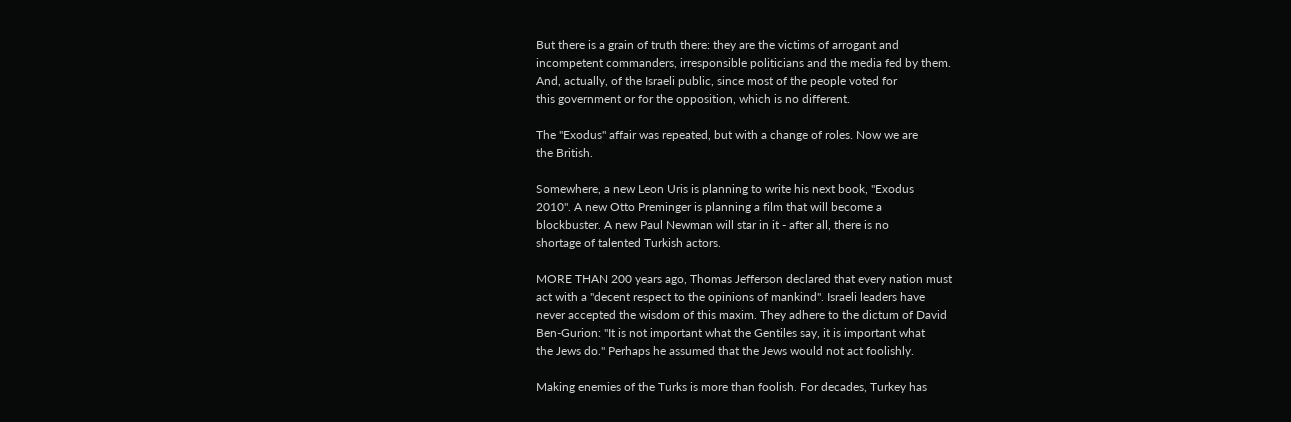But there is a grain of truth there: they are the victims of arrogant and
incompetent commanders, irresponsible politicians and the media fed by them.
And, actually, of the Israeli public, since most of the people voted for
this government or for the opposition, which is no different.

The "Exodus" affair was repeated, but with a change of roles. Now we are
the British.

Somewhere, a new Leon Uris is planning to write his next book, "Exodus
2010". A new Otto Preminger is planning a film that will become a
blockbuster. A new Paul Newman will star in it - after all, there is no
shortage of talented Turkish actors.

MORE THAN 200 years ago, Thomas Jefferson declared that every nation must
act with a "decent respect to the opinions of mankind". Israeli leaders have
never accepted the wisdom of this maxim. They adhere to the dictum of David
Ben-Gurion: "It is not important what the Gentiles say, it is important what
the Jews do." Perhaps he assumed that the Jews would not act foolishly.

Making enemies of the Turks is more than foolish. For decades, Turkey has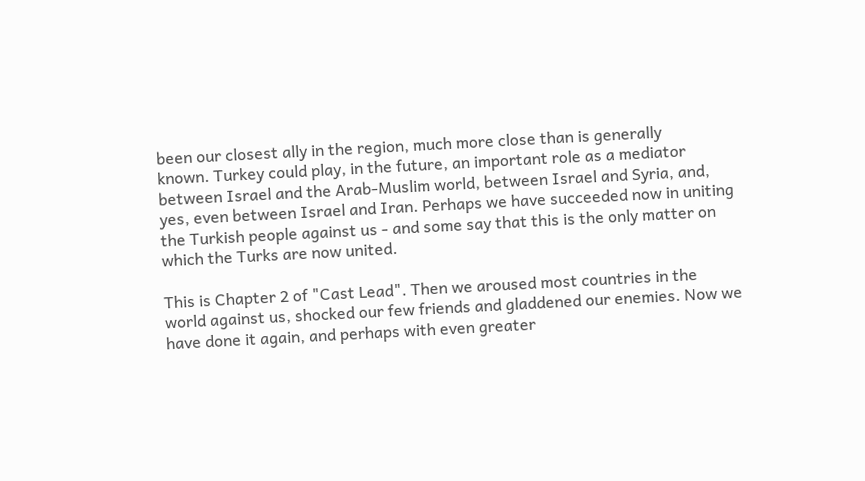been our closest ally in the region, much more close than is generally
known. Turkey could play, in the future, an important role as a mediator
between Israel and the Arab-Muslim world, between Israel and Syria, and,
yes, even between Israel and Iran. Perhaps we have succeeded now in uniting
the Turkish people against us - and some say that this is the only matter on
which the Turks are now united.

This is Chapter 2 of "Cast Lead". Then we aroused most countries in the
world against us, shocked our few friends and gladdened our enemies. Now we
have done it again, and perhaps with even greater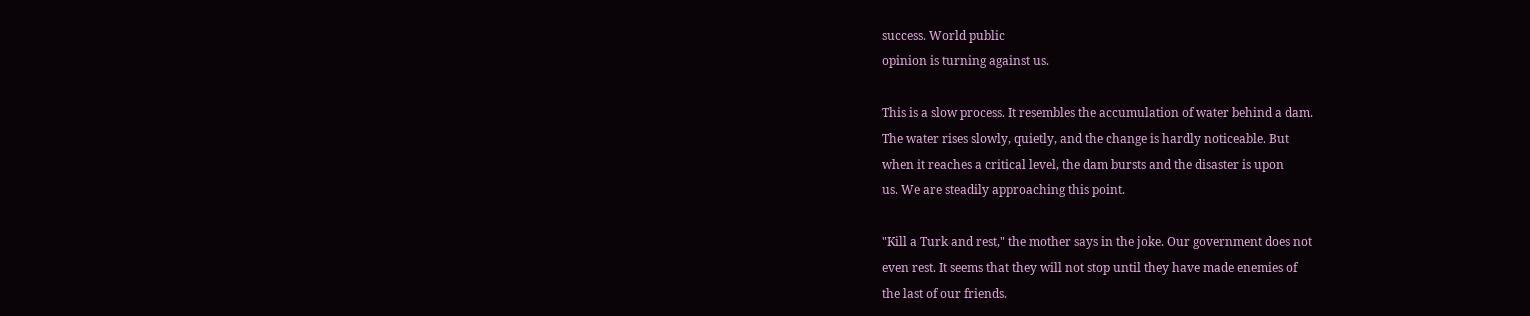success. World public
opinion is turning against us.

This is a slow process. It resembles the accumulation of water behind a dam.
The water rises slowly, quietly, and the change is hardly noticeable. But
when it reaches a critical level, the dam bursts and the disaster is upon
us. We are steadily approaching this point.

"Kill a Turk and rest," the mother says in the joke. Our government does not
even rest. It seems that they will not stop until they have made enemies of
the last of our friends.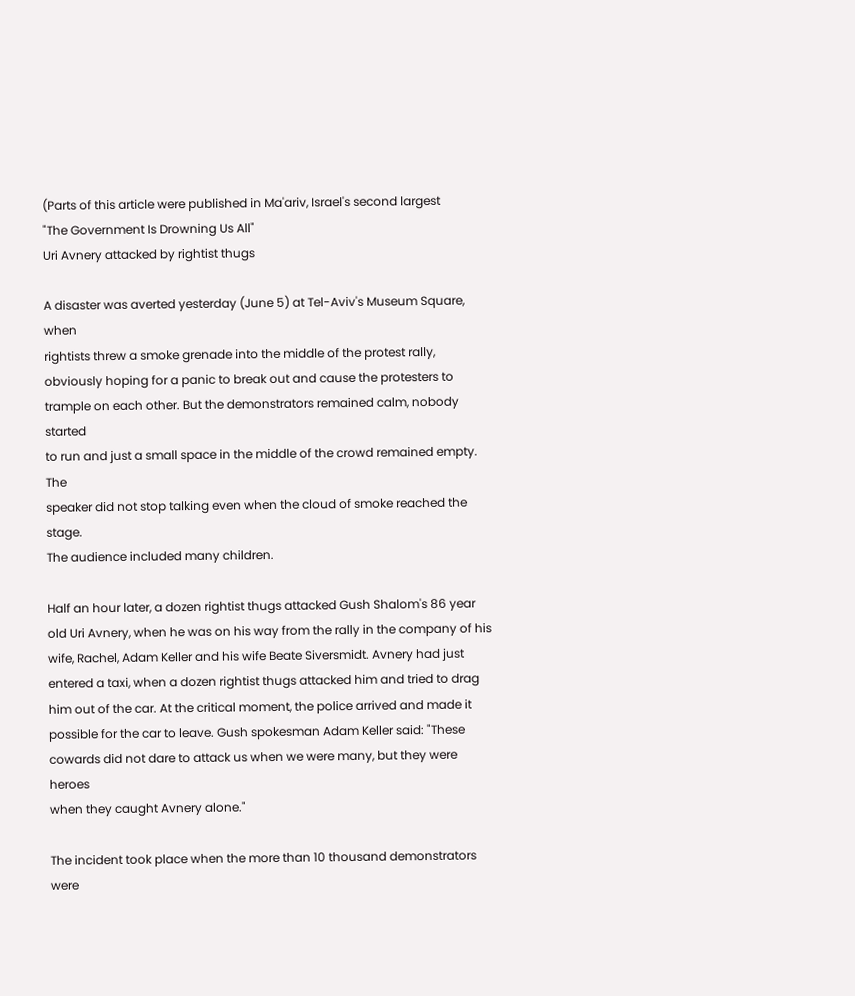(Parts of this article were published in Ma'ariv, Israel's second largest
"The Government Is Drowning Us All"
Uri Avnery attacked by rightist thugs

A disaster was averted yesterday (June 5) at Tel-Aviv's Museum Square, when
rightists threw a smoke grenade into the middle of the protest rally,
obviously hoping for a panic to break out and cause the protesters to
trample on each other. But the demonstrators remained calm, nobody started
to run and just a small space in the middle of the crowd remained empty. The
speaker did not stop talking even when the cloud of smoke reached the stage.
The audience included many children.

Half an hour later, a dozen rightist thugs attacked Gush Shalom's 86 year
old Uri Avnery, when he was on his way from the rally in the company of his
wife, Rachel, Adam Keller and his wife Beate Siversmidt. Avnery had just
entered a taxi, when a dozen rightist thugs attacked him and tried to drag
him out of the car. At the critical moment, the police arrived and made it
possible for the car to leave. Gush spokesman Adam Keller said: "These
cowards did not dare to attack us when we were many, but they were heroes
when they caught Avnery alone."

The incident took place when the more than 10 thousand demonstrators were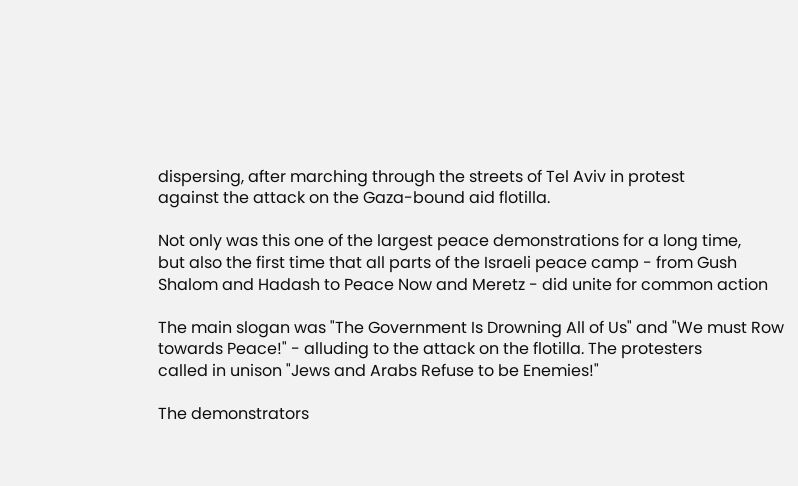dispersing, after marching through the streets of Tel Aviv in protest
against the attack on the Gaza-bound aid flotilla.

Not only was this one of the largest peace demonstrations for a long time,
but also the first time that all parts of the Israeli peace camp - from Gush
Shalom and Hadash to Peace Now and Meretz - did unite for common action

The main slogan was "The Government Is Drowning All of Us" and "We must Row
towards Peace!" - alluding to the attack on the flotilla. The protesters
called in unison "Jews and Arabs Refuse to be Enemies!"

The demonstrators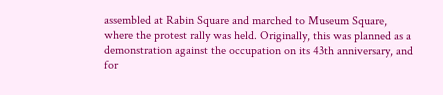assembled at Rabin Square and marched to Museum Square,
where the protest rally was held. Originally, this was planned as a
demonstration against the occupation on its 43th anniversary, and for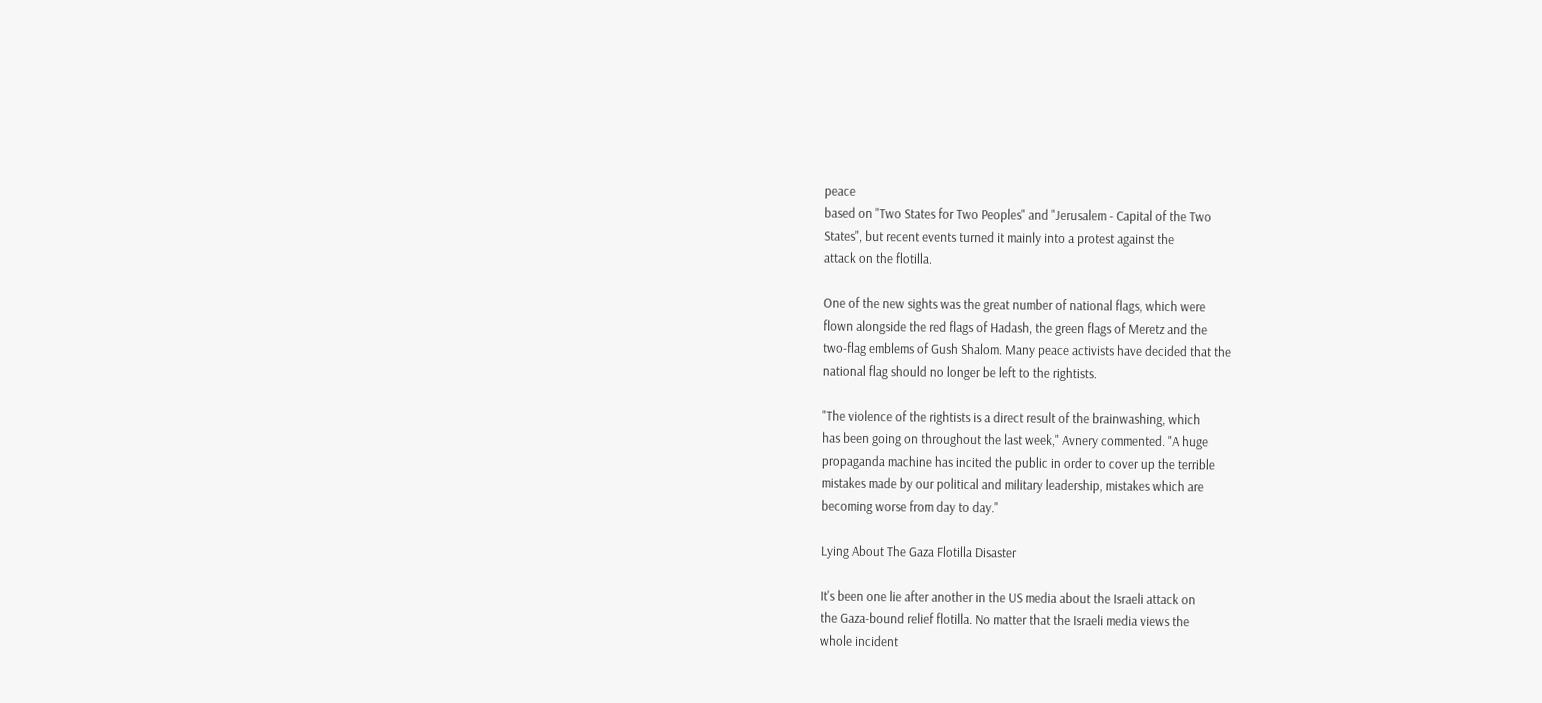peace
based on "Two States for Two Peoples" and "Jerusalem - Capital of the Two
States", but recent events turned it mainly into a protest against the
attack on the flotilla.

One of the new sights was the great number of national flags, which were
flown alongside the red flags of Hadash, the green flags of Meretz and the
two-flag emblems of Gush Shalom. Many peace activists have decided that the
national flag should no longer be left to the rightists.

"The violence of the rightists is a direct result of the brainwashing, which
has been going on throughout the last week," Avnery commented. "A huge
propaganda machine has incited the public in order to cover up the terrible
mistakes made by our political and military leadership, mistakes which are
becoming worse from day to day."

Lying About The Gaza Flotilla Disaster

It's been one lie after another in the US media about the Israeli attack on
the Gaza-bound relief flotilla. No matter that the Israeli media views the
whole incident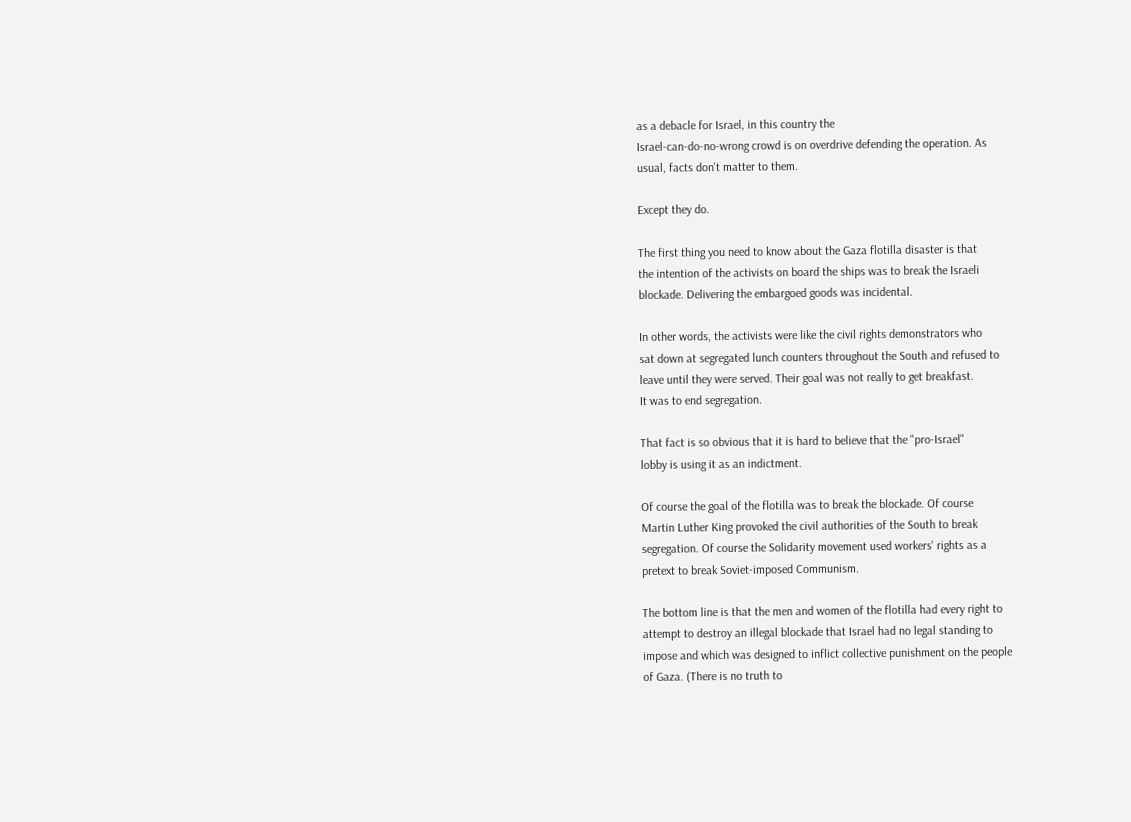as a debacle for Israel, in this country the
Israel-can-do-no-wrong crowd is on overdrive defending the operation. As
usual, facts don't matter to them.

Except they do.

The first thing you need to know about the Gaza flotilla disaster is that
the intention of the activists on board the ships was to break the Israeli
blockade. Delivering the embargoed goods was incidental.

In other words, the activists were like the civil rights demonstrators who
sat down at segregated lunch counters throughout the South and refused to
leave until they were served. Their goal was not really to get breakfast.
It was to end segregation.

That fact is so obvious that it is hard to believe that the "pro-Israel"
lobby is using it as an indictment.

Of course the goal of the flotilla was to break the blockade. Of course
Martin Luther King provoked the civil authorities of the South to break
segregation. Of course the Solidarity movement used workers' rights as a
pretext to break Soviet-imposed Communism.

The bottom line is that the men and women of the flotilla had every right to
attempt to destroy an illegal blockade that Israel had no legal standing to
impose and which was designed to inflict collective punishment on the people
of Gaza. (There is no truth to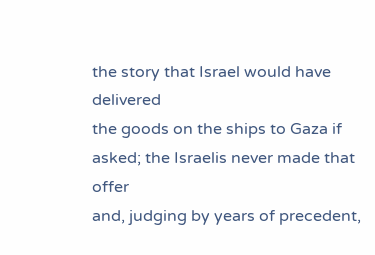the story that Israel would have delivered
the goods on the ships to Gaza if asked; the Israelis never made that offer
and, judging by years of precedent,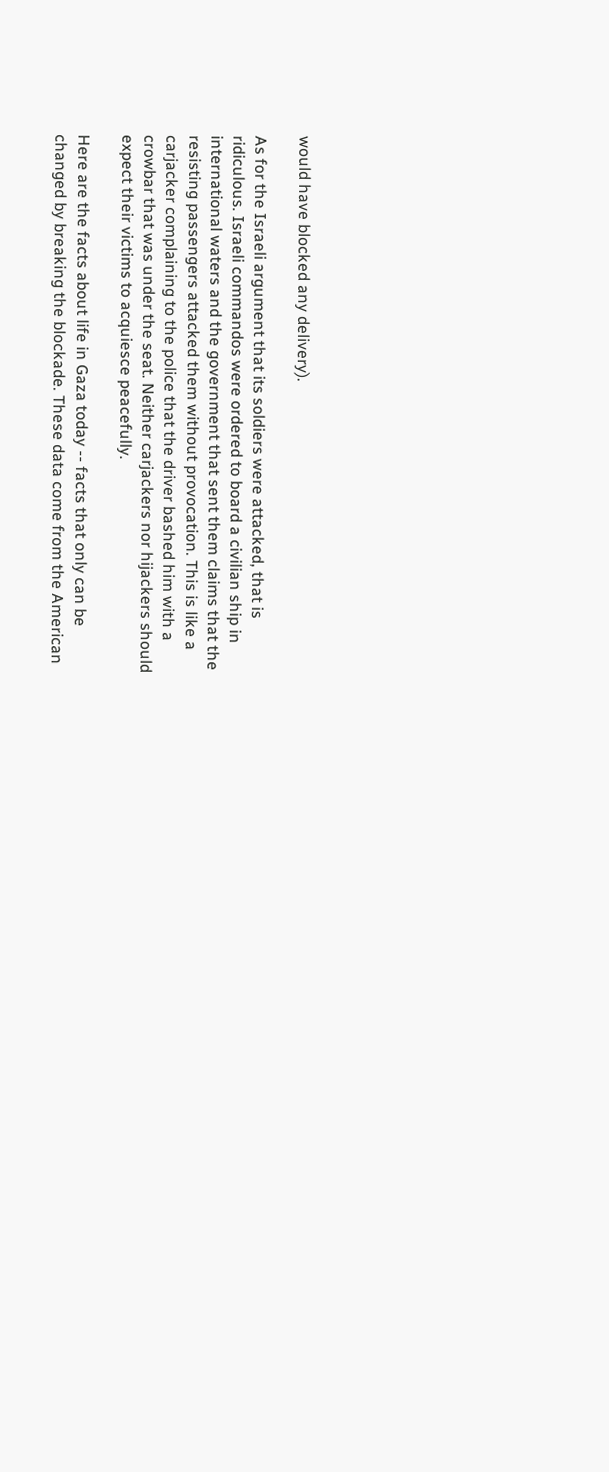would have blocked any delivery).

As for the Israeli argument that its soldiers were attacked, that is
ridiculous. Israeli commandos were ordered to board a civilian ship in
international waters and the government that sent them claims that the
resisting passengers attacked them without provocation. This is like a
carjacker complaining to the police that the driver bashed him with a
crowbar that was under the seat. Neither carjackers nor hijackers should
expect their victims to acquiesce peacefully.

Here are the facts about life in Gaza today -- facts that only can be
changed by breaking the blockade. These data come from the American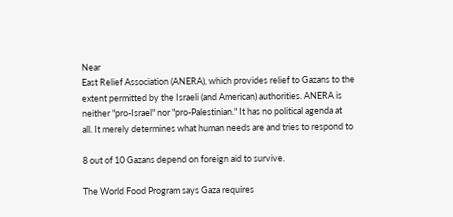Near
East Relief Association (ANERA), which provides relief to Gazans to the
extent permitted by the Israeli (and American) authorities. ANERA is
neither "pro-Israel" nor "pro-Palestinian." It has no political agenda at
all. It merely determines what human needs are and tries to respond to

8 out of 10 Gazans depend on foreign aid to survive.

The World Food Program says Gaza requires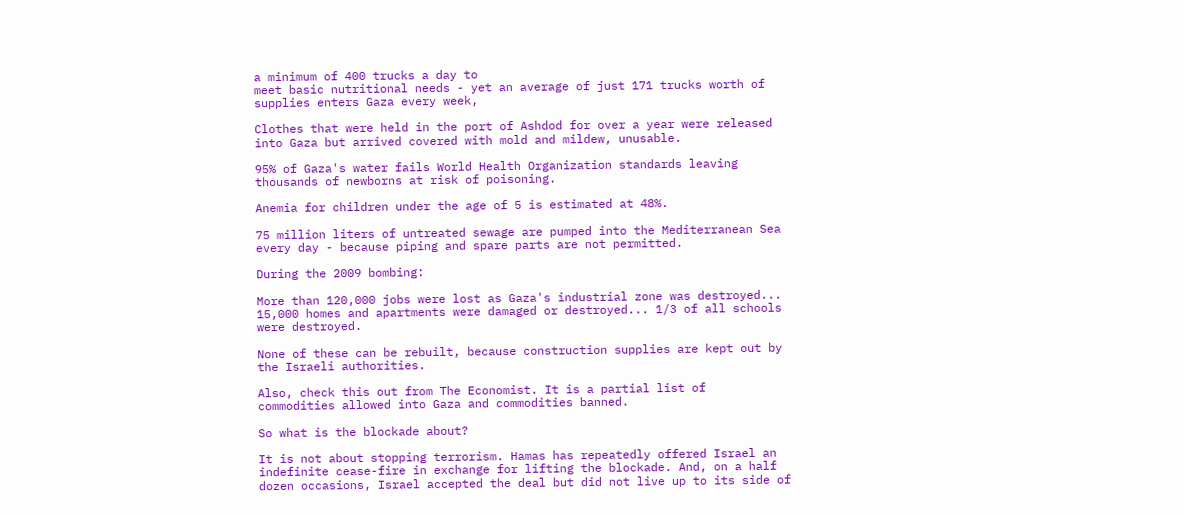a minimum of 400 trucks a day to
meet basic nutritional needs - yet an average of just 171 trucks worth of
supplies enters Gaza every week,

Clothes that were held in the port of Ashdod for over a year were released
into Gaza but arrived covered with mold and mildew, unusable.

95% of Gaza's water fails World Health Organization standards leaving
thousands of newborns at risk of poisoning.

Anemia for children under the age of 5 is estimated at 48%.

75 million liters of untreated sewage are pumped into the Mediterranean Sea
every day - because piping and spare parts are not permitted.

During the 2009 bombing:

More than 120,000 jobs were lost as Gaza's industrial zone was destroyed...
15,000 homes and apartments were damaged or destroyed... 1/3 of all schools
were destroyed.

None of these can be rebuilt, because construction supplies are kept out by
the Israeli authorities.

Also, check this out from The Economist. It is a partial list of
commodities allowed into Gaza and commodities banned.

So what is the blockade about?

It is not about stopping terrorism. Hamas has repeatedly offered Israel an
indefinite cease-fire in exchange for lifting the blockade. And, on a half
dozen occasions, Israel accepted the deal but did not live up to its side of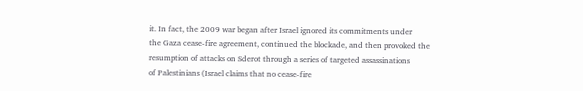it. In fact, the 2009 war began after Israel ignored its commitments under
the Gaza cease-fire agreement, continued the blockade, and then provoked the
resumption of attacks on Sderot through a series of targeted assassinations
of Palestinians (Israel claims that no cease-fire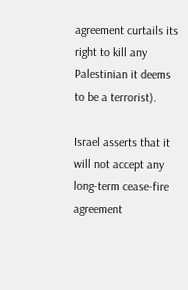agreement curtails its
right to kill any Palestinian it deems to be a terrorist).

Israel asserts that it will not accept any long-term cease-fire agreement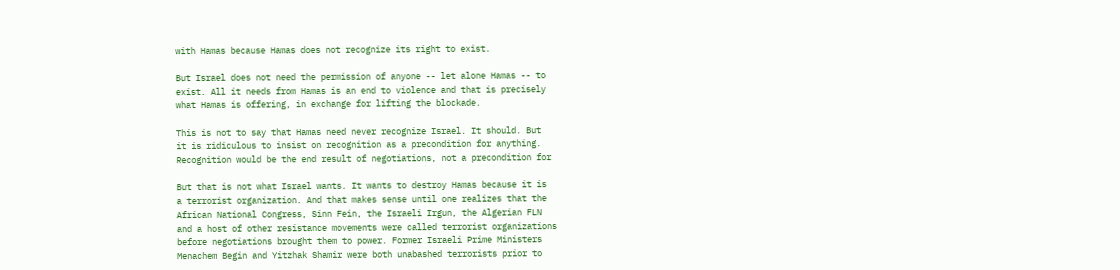with Hamas because Hamas does not recognize its right to exist.

But Israel does not need the permission of anyone -- let alone Hamas -- to
exist. All it needs from Hamas is an end to violence and that is precisely
what Hamas is offering, in exchange for lifting the blockade.

This is not to say that Hamas need never recognize Israel. It should. But
it is ridiculous to insist on recognition as a precondition for anything.
Recognition would be the end result of negotiations, not a precondition for

But that is not what Israel wants. It wants to destroy Hamas because it is
a terrorist organization. And that makes sense until one realizes that the
African National Congress, Sinn Fein, the Israeli Irgun, the Algerian FLN
and a host of other resistance movements were called terrorist organizations
before negotiations brought them to power. Former Israeli Prime Ministers
Menachem Begin and Yitzhak Shamir were both unabashed terrorists prior to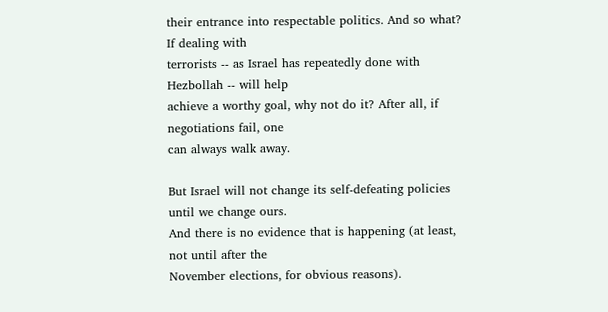their entrance into respectable politics. And so what? If dealing with
terrorists -- as Israel has repeatedly done with Hezbollah -- will help
achieve a worthy goal, why not do it? After all, if negotiations fail, one
can always walk away.

But Israel will not change its self-defeating policies until we change ours.
And there is no evidence that is happening (at least, not until after the
November elections, for obvious reasons).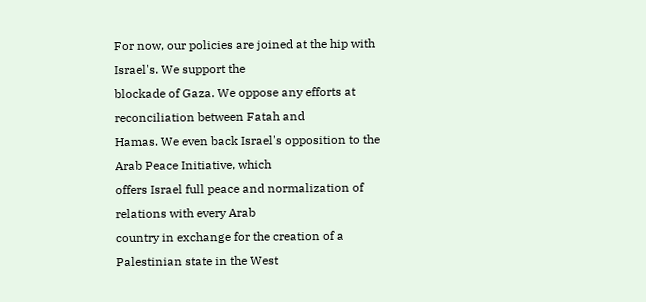For now, our policies are joined at the hip with Israel's. We support the
blockade of Gaza. We oppose any efforts at reconciliation between Fatah and
Hamas. We even back Israel's opposition to the Arab Peace Initiative, which
offers Israel full peace and normalization of relations with every Arab
country in exchange for the creation of a Palestinian state in the West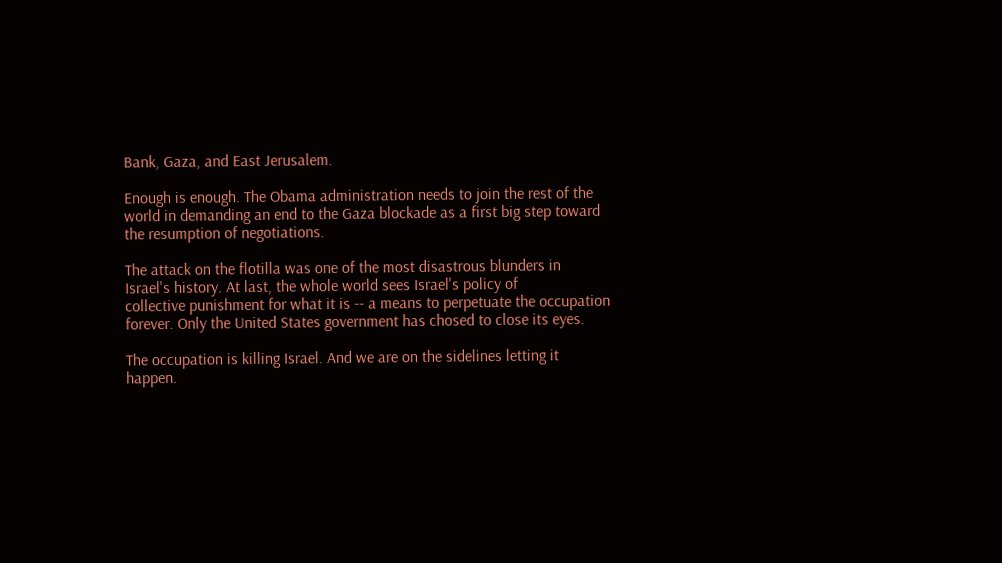Bank, Gaza, and East Jerusalem.

Enough is enough. The Obama administration needs to join the rest of the
world in demanding an end to the Gaza blockade as a first big step toward
the resumption of negotiations.

The attack on the flotilla was one of the most disastrous blunders in
Israel's history. At last, the whole world sees Israel's policy of
collective punishment for what it is -- a means to perpetuate the occupation
forever. Only the United States government has chosed to close its eyes.

The occupation is killing Israel. And we are on the sidelines letting it
happen.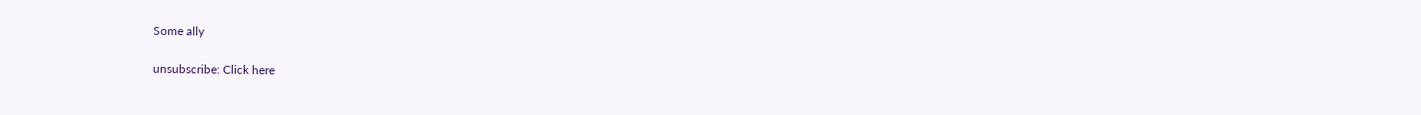Some ally

unsubscribe: Click here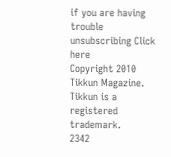if you are having trouble unsubscribing Click here
Copyright 2010 Tikkun Magazine. Tikkun is a registered trademark.
2342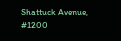Shattuck Avenue, #1200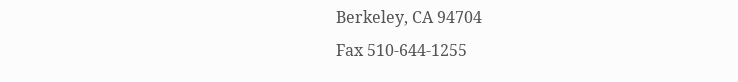Berkeley, CA 94704
Fax 510-644-1255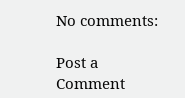No comments:

Post a Comment